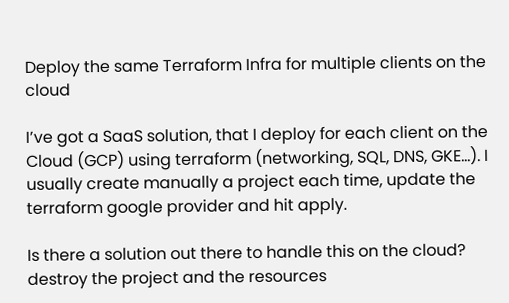Deploy the same Terraform Infra for multiple clients on the cloud

I’ve got a SaaS solution, that I deploy for each client on the Cloud (GCP) using terraform (networking, SQL, DNS, GKE…). I usually create manually a project each time, update the terraform google provider and hit apply.

Is there a solution out there to handle this on the cloud? destroy the project and the resources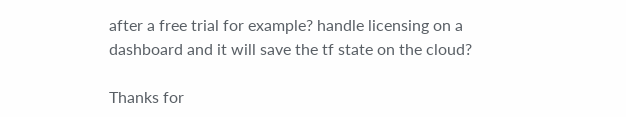after a free trial for example? handle licensing on a dashboard and it will save the tf state on the cloud?

Thanks for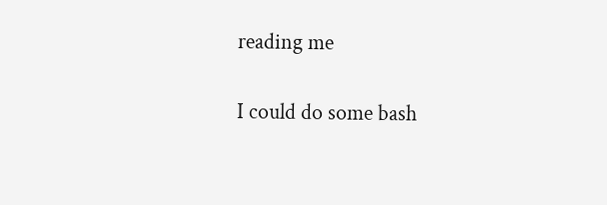reading me

I could do some bash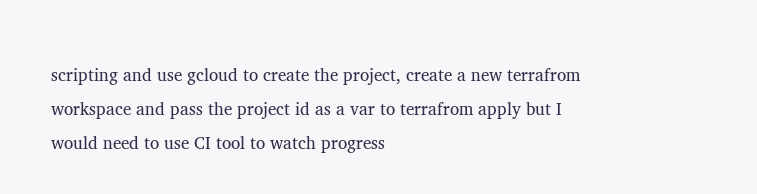scripting and use gcloud to create the project, create a new terrafrom workspace and pass the project id as a var to terrafrom apply but I would need to use CI tool to watch progress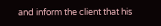and inform the client that his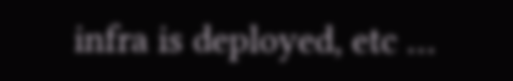infra is deployed, etc …